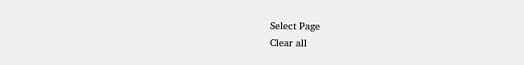Select Page
Clear all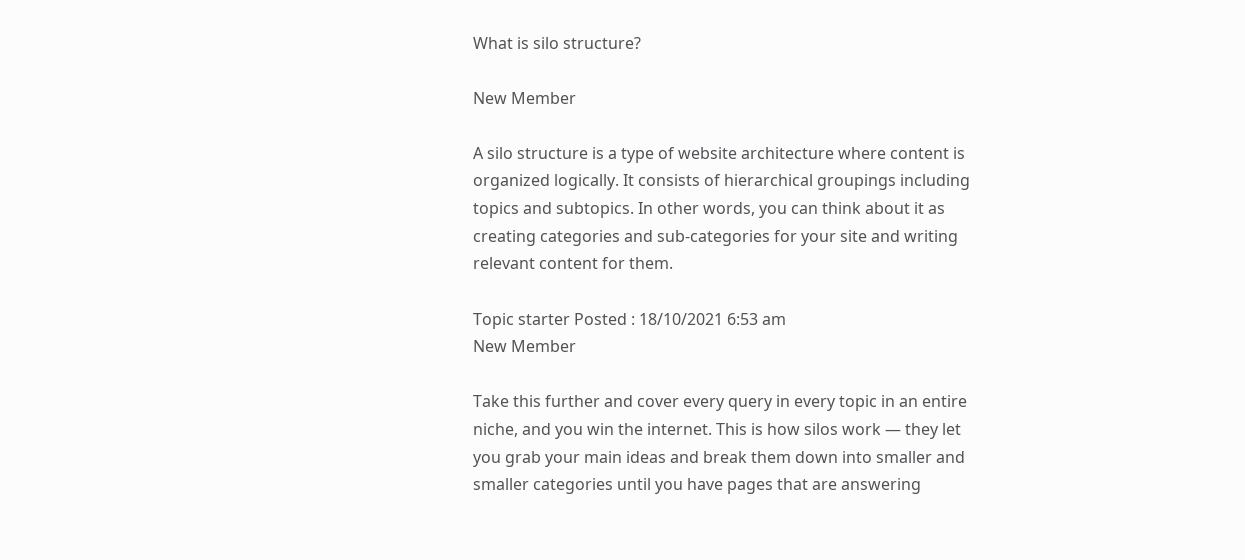What is silo structure?

New Member

A silo structure is a type of website architecture where content is organized logically. It consists of hierarchical groupings including topics and subtopics. In other words, you can think about it as creating categories and sub-categories for your site and writing relevant content for them.

Topic starter Posted : 18/10/2021 6:53 am
New Member

Take this further and cover every query in every topic in an entire niche, and you win the internet. This is how silos work — they let you grab your main ideas and break them down into smaller and smaller categories until you have pages that are answering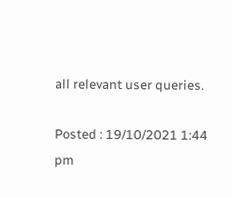all relevant user queries.

Posted : 19/10/2021 1:44 pm